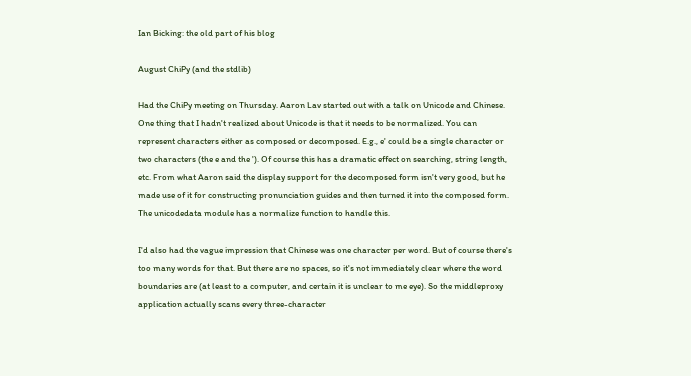Ian Bicking: the old part of his blog

August ChiPy (and the stdlib)

Had the ChiPy meeting on Thursday. Aaron Lav started out with a talk on Unicode and Chinese. One thing that I hadn't realized about Unicode is that it needs to be normalized. You can represent characters either as composed or decomposed. E.g., e' could be a single character or two characters (the e and the '). Of course this has a dramatic effect on searching, string length, etc. From what Aaron said the display support for the decomposed form isn't very good, but he made use of it for constructing pronunciation guides and then turned it into the composed form. The unicodedata module has a normalize function to handle this.

I'd also had the vague impression that Chinese was one character per word. But of course there's too many words for that. But there are no spaces, so it's not immediately clear where the word boundaries are (at least to a computer, and certain it is unclear to me eye). So the middleproxy application actually scans every three-character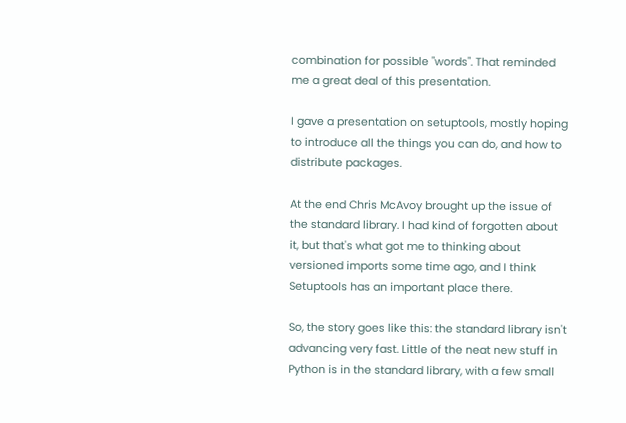combination for possible "words". That reminded me a great deal of this presentation.

I gave a presentation on setuptools, mostly hoping to introduce all the things you can do, and how to distribute packages.

At the end Chris McAvoy brought up the issue of the standard library. I had kind of forgotten about it, but that's what got me to thinking about versioned imports some time ago, and I think Setuptools has an important place there.

So, the story goes like this: the standard library isn't advancing very fast. Little of the neat new stuff in Python is in the standard library, with a few small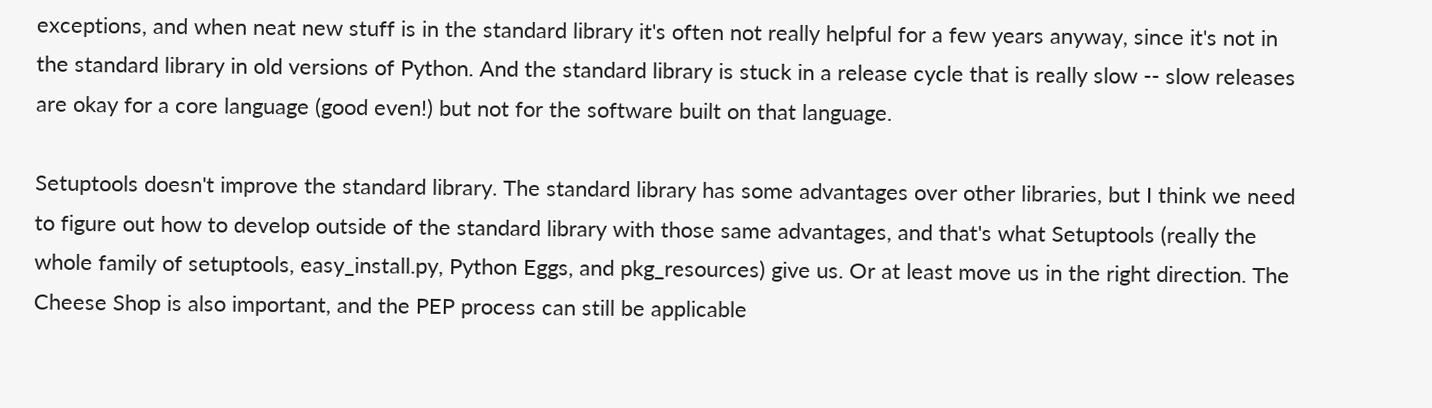exceptions, and when neat new stuff is in the standard library it's often not really helpful for a few years anyway, since it's not in the standard library in old versions of Python. And the standard library is stuck in a release cycle that is really slow -- slow releases are okay for a core language (good even!) but not for the software built on that language.

Setuptools doesn't improve the standard library. The standard library has some advantages over other libraries, but I think we need to figure out how to develop outside of the standard library with those same advantages, and that's what Setuptools (really the whole family of setuptools, easy_install.py, Python Eggs, and pkg_resources) give us. Or at least move us in the right direction. The Cheese Shop is also important, and the PEP process can still be applicable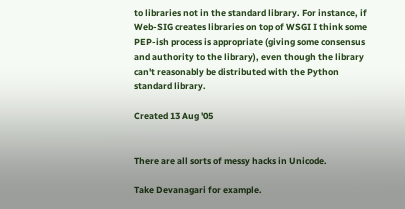to libraries not in the standard library. For instance, if Web-SIG creates libraries on top of WSGI I think some PEP-ish process is appropriate (giving some consensus and authority to the library), even though the library can't reasonably be distributed with the Python standard library.

Created 13 Aug '05


There are all sorts of messy hacks in Unicode.

Take Devanagari for example.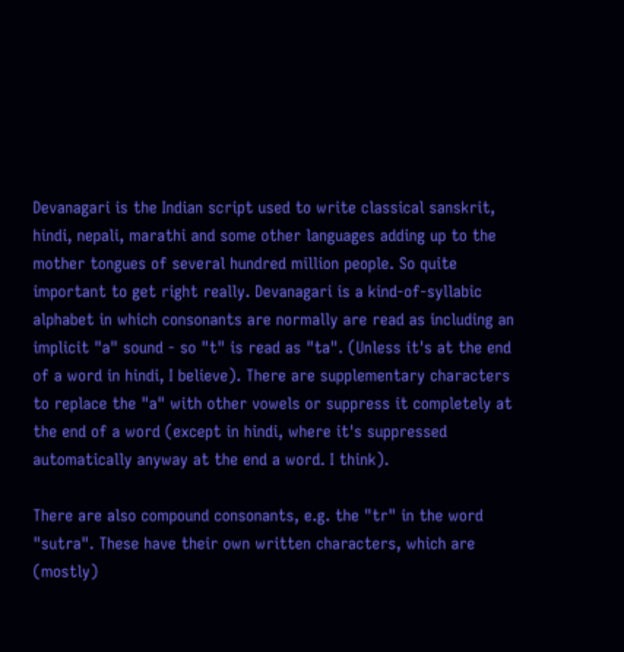Devanagari is the Indian script used to write classical sanskrit, hindi, nepali, marathi and some other languages adding up to the mother tongues of several hundred million people. So quite important to get right really. Devanagari is a kind-of-syllabic alphabet in which consonants are normally are read as including an implicit "a" sound - so "t" is read as "ta". (Unless it's at the end of a word in hindi, I believe). There are supplementary characters to replace the "a" with other vowels or suppress it completely at the end of a word (except in hindi, where it's suppressed automatically anyway at the end a word. I think).

There are also compound consonants, e.g. the "tr" in the word "sutra". These have their own written characters, which are (mostly)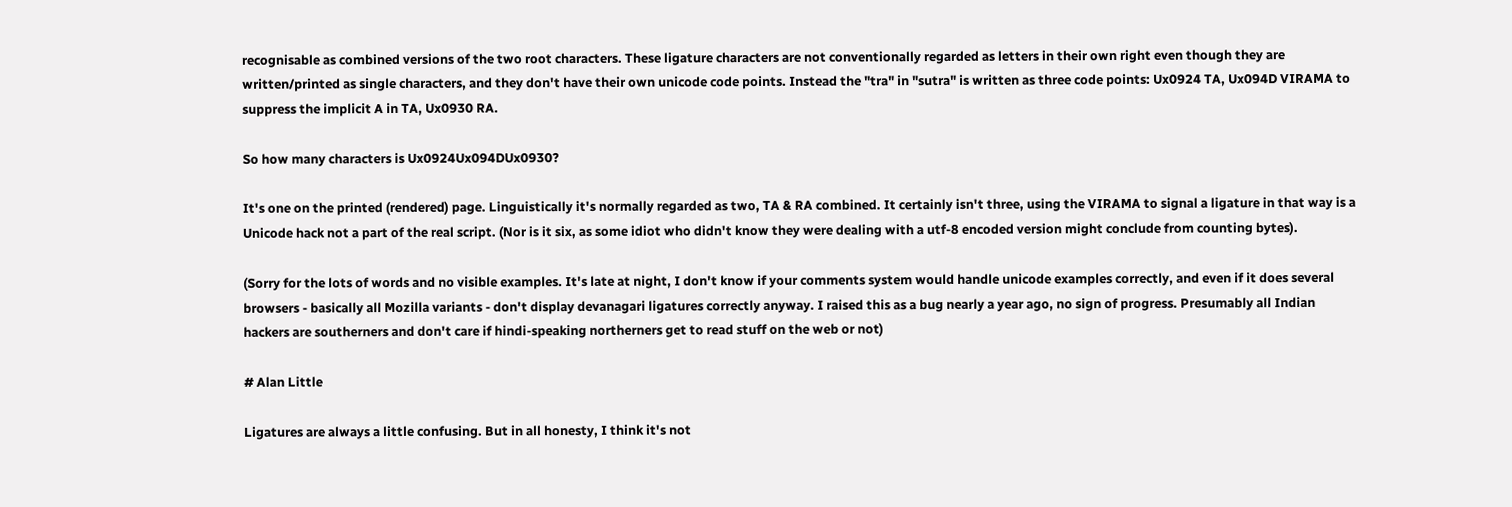recognisable as combined versions of the two root characters. These ligature characters are not conventionally regarded as letters in their own right even though they are written/printed as single characters, and they don't have their own unicode code points. Instead the "tra" in "sutra" is written as three code points: Ux0924 TA, Ux094D VIRAMA to suppress the implicit A in TA, Ux0930 RA.

So how many characters is Ux0924Ux094DUx0930?

It's one on the printed (rendered) page. Linguistically it's normally regarded as two, TA & RA combined. It certainly isn't three, using the VIRAMA to signal a ligature in that way is a Unicode hack not a part of the real script. (Nor is it six, as some idiot who didn't know they were dealing with a utf-8 encoded version might conclude from counting bytes).

(Sorry for the lots of words and no visible examples. It's late at night, I don't know if your comments system would handle unicode examples correctly, and even if it does several browsers - basically all Mozilla variants - don't display devanagari ligatures correctly anyway. I raised this as a bug nearly a year ago, no sign of progress. Presumably all Indian hackers are southerners and don't care if hindi-speaking northerners get to read stuff on the web or not)

# Alan Little

Ligatures are always a little confusing. But in all honesty, I think it's not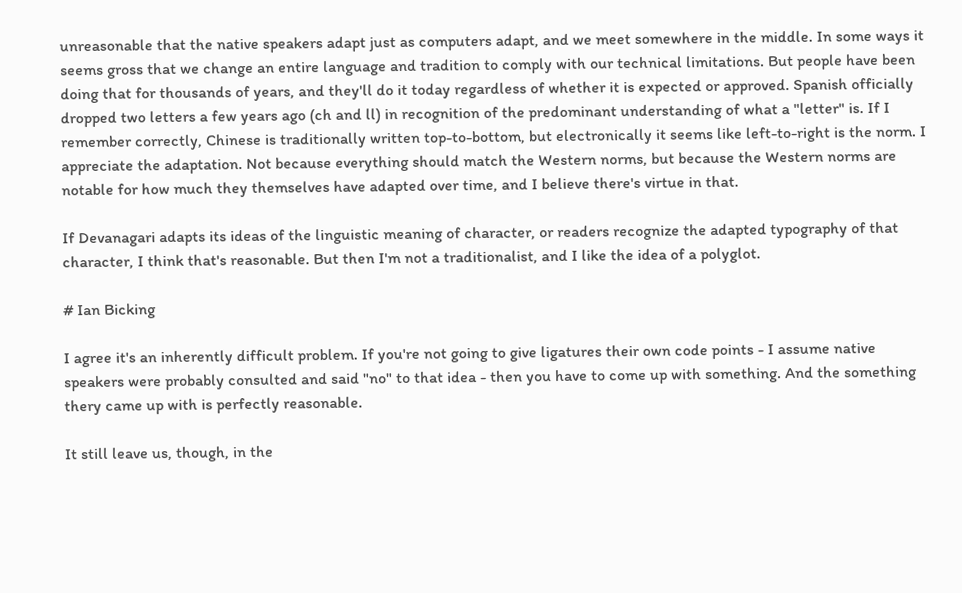unreasonable that the native speakers adapt just as computers adapt, and we meet somewhere in the middle. In some ways it seems gross that we change an entire language and tradition to comply with our technical limitations. But people have been doing that for thousands of years, and they'll do it today regardless of whether it is expected or approved. Spanish officially dropped two letters a few years ago (ch and ll) in recognition of the predominant understanding of what a "letter" is. If I remember correctly, Chinese is traditionally written top-to-bottom, but electronically it seems like left-to-right is the norm. I appreciate the adaptation. Not because everything should match the Western norms, but because the Western norms are notable for how much they themselves have adapted over time, and I believe there's virtue in that.

If Devanagari adapts its ideas of the linguistic meaning of character, or readers recognize the adapted typography of that character, I think that's reasonable. But then I'm not a traditionalist, and I like the idea of a polyglot.

# Ian Bicking

I agree it's an inherently difficult problem. If you're not going to give ligatures their own code points - I assume native speakers were probably consulted and said "no" to that idea - then you have to come up with something. And the something thery came up with is perfectly reasonable.

It still leave us, though, in the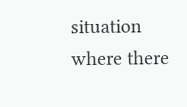situation where there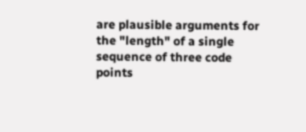are plausible arguments for the "length" of a single sequence of three code points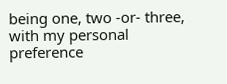being one, two -or- three, with my personal preference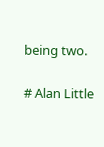being two.

# Alan Little